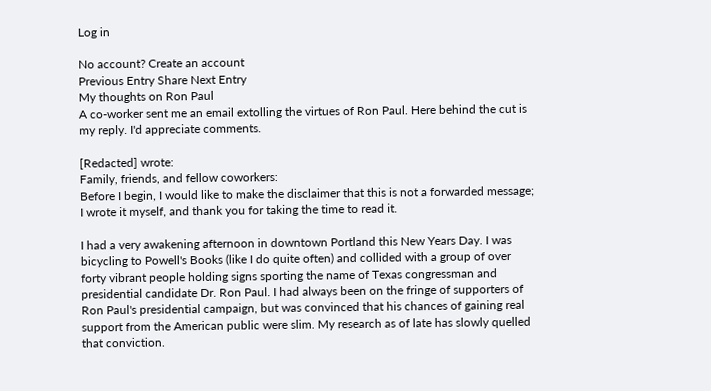Log in

No account? Create an account
Previous Entry Share Next Entry
My thoughts on Ron Paul
A co-worker sent me an email extolling the virtues of Ron Paul. Here behind the cut is my reply. I'd appreciate comments.

[Redacted] wrote:
Family, friends, and fellow coworkers:
Before I begin, I would like to make the disclaimer that this is not a forwarded message; I wrote it myself, and thank you for taking the time to read it.

I had a very awakening afternoon in downtown Portland this New Years Day. I was bicycling to Powell's Books (like I do quite often) and collided with a group of over forty vibrant people holding signs sporting the name of Texas congressman and presidential candidate Dr. Ron Paul. I had always been on the fringe of supporters of Ron Paul's presidential campaign, but was convinced that his chances of gaining real support from the American public were slim. My research as of late has slowly quelled that conviction.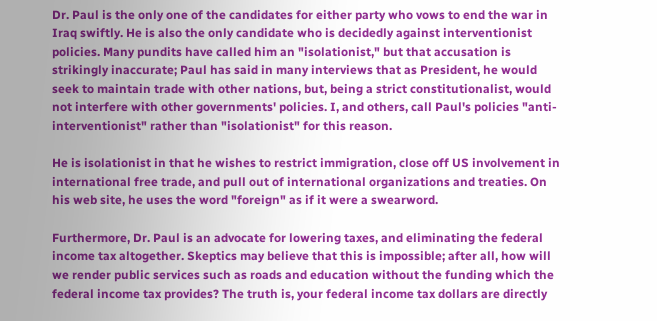Dr. Paul is the only one of the candidates for either party who vows to end the war in Iraq swiftly. He is also the only candidate who is decidedly against interventionist policies. Many pundits have called him an "isolationist," but that accusation is strikingly inaccurate; Paul has said in many interviews that as President, he would seek to maintain trade with other nations, but, being a strict constitutionalist, would not interfere with other governments' policies. I, and others, call Paul's policies "anti-interventionist" rather than "isolationist" for this reason.

He is isolationist in that he wishes to restrict immigration, close off US involvement in international free trade, and pull out of international organizations and treaties. On his web site, he uses the word "foreign" as if it were a swearword.

Furthermore, Dr. Paul is an advocate for lowering taxes, and eliminating the federal income tax altogether. Skeptics may believe that this is impossible; after all, how will we render public services such as roads and education without the funding which the federal income tax provides? The truth is, your federal income tax dollars are directly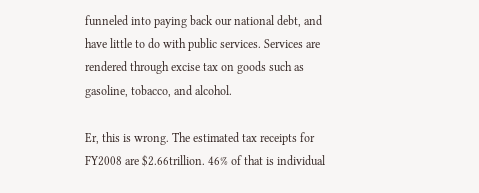funneled into paying back our national debt, and have little to do with public services. Services are rendered through excise tax on goods such as gasoline, tobacco, and alcohol.

Er, this is wrong. The estimated tax receipts for FY2008 are $2.66trillion. 46% of that is individual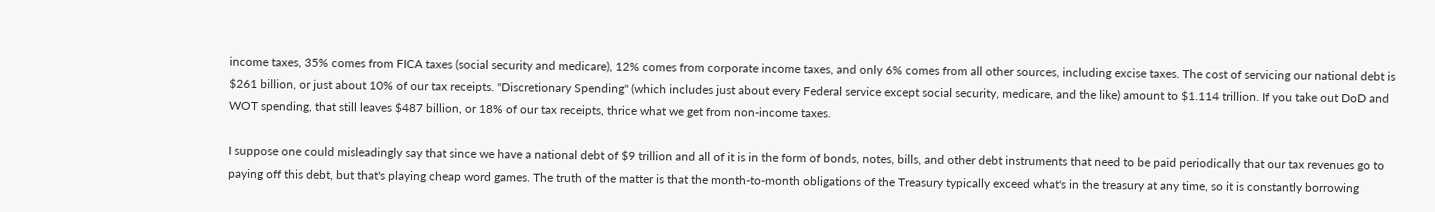income taxes, 35% comes from FICA taxes (social security and medicare), 12% comes from corporate income taxes, and only 6% comes from all other sources, including excise taxes. The cost of servicing our national debt is $261 billion, or just about 10% of our tax receipts. "Discretionary Spending" (which includes just about every Federal service except social security, medicare, and the like) amount to $1.114 trillion. If you take out DoD and WOT spending, that still leaves $487 billion, or 18% of our tax receipts, thrice what we get from non-income taxes.

I suppose one could misleadingly say that since we have a national debt of $9 trillion and all of it is in the form of bonds, notes, bills, and other debt instruments that need to be paid periodically that our tax revenues go to paying off this debt, but that's playing cheap word games. The truth of the matter is that the month-to-month obligations of the Treasury typically exceed what's in the treasury at any time, so it is constantly borrowing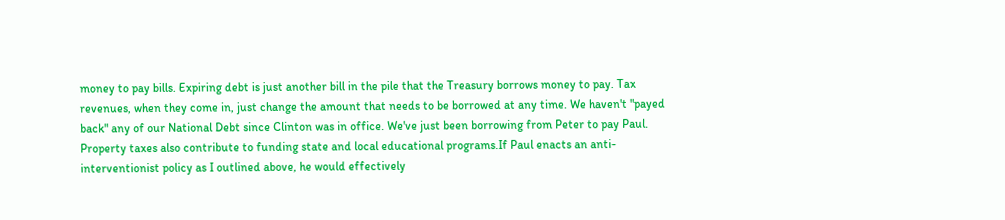money to pay bills. Expiring debt is just another bill in the pile that the Treasury borrows money to pay. Tax revenues, when they come in, just change the amount that needs to be borrowed at any time. We haven't "payed back" any of our National Debt since Clinton was in office. We've just been borrowing from Peter to pay Paul.
Property taxes also contribute to funding state and local educational programs.If Paul enacts an anti-interventionist policy as I outlined above, he would effectively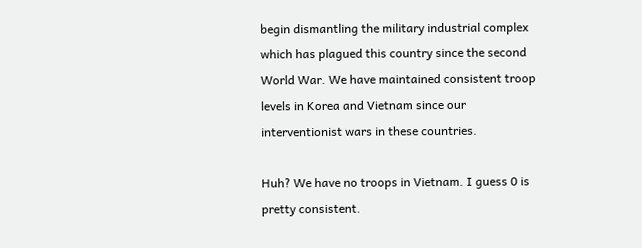begin dismantling the military industrial complex which has plagued this country since the second World War. We have maintained consistent troop levels in Korea and Vietnam since our interventionist wars in these countries.

Huh? We have no troops in Vietnam. I guess 0 is pretty consistent.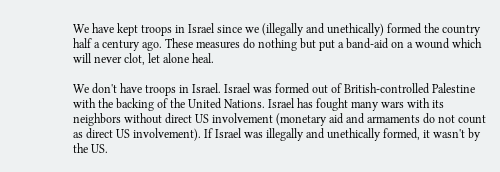We have kept troops in Israel since we (illegally and unethically) formed the country half a century ago. These measures do nothing but put a band-aid on a wound which will never clot, let alone heal.

We don't have troops in Israel. Israel was formed out of British-controlled Palestine with the backing of the United Nations. Israel has fought many wars with its neighbors without direct US involvement (monetary aid and armaments do not count as direct US involvement). If Israel was illegally and unethically formed, it wasn't by the US.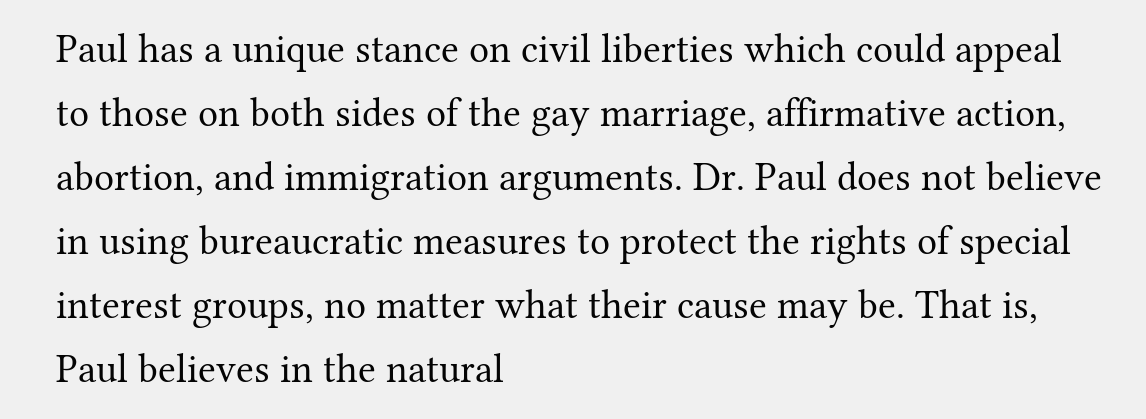Paul has a unique stance on civil liberties which could appeal to those on both sides of the gay marriage, affirmative action, abortion, and immigration arguments. Dr. Paul does not believe in using bureaucratic measures to protect the rights of special interest groups, no matter what their cause may be. That is, Paul believes in the natural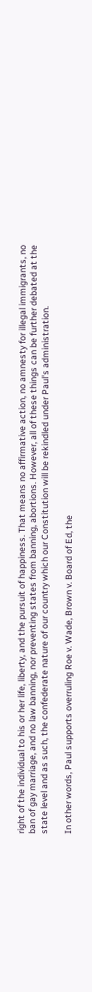right of the individual to his or her life, liberty, and the pursuit of happiness. That means no affirmative action, no amnesty for illegal immigrants, no ban of gay marriage, and no law banning, nor preventing states from banning, abortions. However, all of these things can be further debated at the state level and as such, the confederate nature of our country which our Constitution will be rekindled under Paul's administration.

In other words, Paul supports overruling Roe v. Wade, Brown v. Board of Ed, the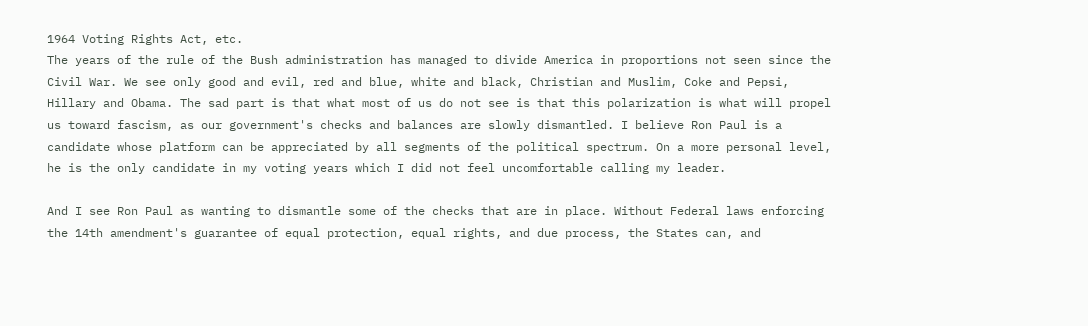1964 Voting Rights Act, etc.
The years of the rule of the Bush administration has managed to divide America in proportions not seen since the Civil War. We see only good and evil, red and blue, white and black, Christian and Muslim, Coke and Pepsi, Hillary and Obama. The sad part is that what most of us do not see is that this polarization is what will propel us toward fascism, as our government's checks and balances are slowly dismantled. I believe Ron Paul is a candidate whose platform can be appreciated by all segments of the political spectrum. On a more personal level, he is the only candidate in my voting years which I did not feel uncomfortable calling my leader.

And I see Ron Paul as wanting to dismantle some of the checks that are in place. Without Federal laws enforcing the 14th amendment's guarantee of equal protection, equal rights, and due process, the States can, and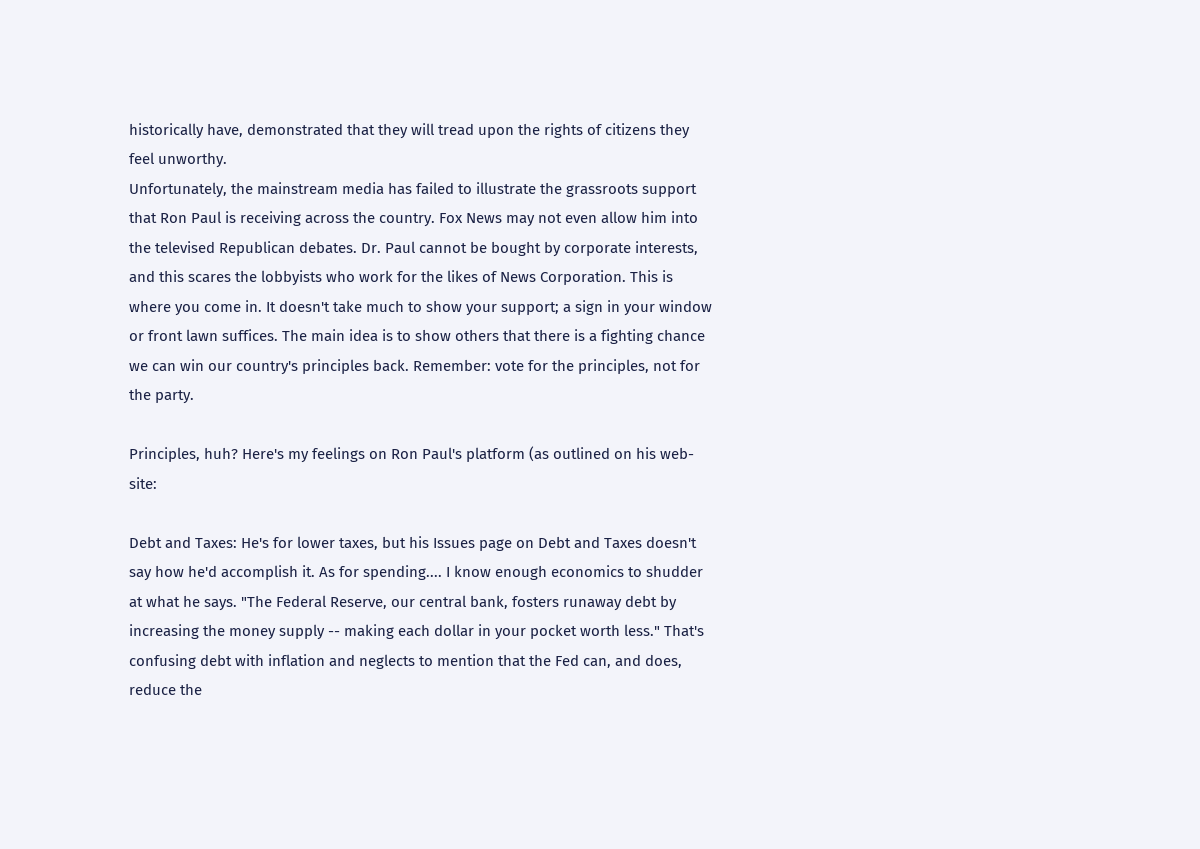historically have, demonstrated that they will tread upon the rights of citizens they feel unworthy.
Unfortunately, the mainstream media has failed to illustrate the grassroots support that Ron Paul is receiving across the country. Fox News may not even allow him into the televised Republican debates. Dr. Paul cannot be bought by corporate interests, and this scares the lobbyists who work for the likes of News Corporation. This is where you come in. It doesn't take much to show your support; a sign in your window or front lawn suffices. The main idea is to show others that there is a fighting chance we can win our country's principles back. Remember: vote for the principles, not for the party.

Principles, huh? Here's my feelings on Ron Paul's platform (as outlined on his web-site:

Debt and Taxes: He's for lower taxes, but his Issues page on Debt and Taxes doesn't say how he'd accomplish it. As for spending.... I know enough economics to shudder at what he says. "The Federal Reserve, our central bank, fosters runaway debt by increasing the money supply -- making each dollar in your pocket worth less." That's confusing debt with inflation and neglects to mention that the Fed can, and does, reduce the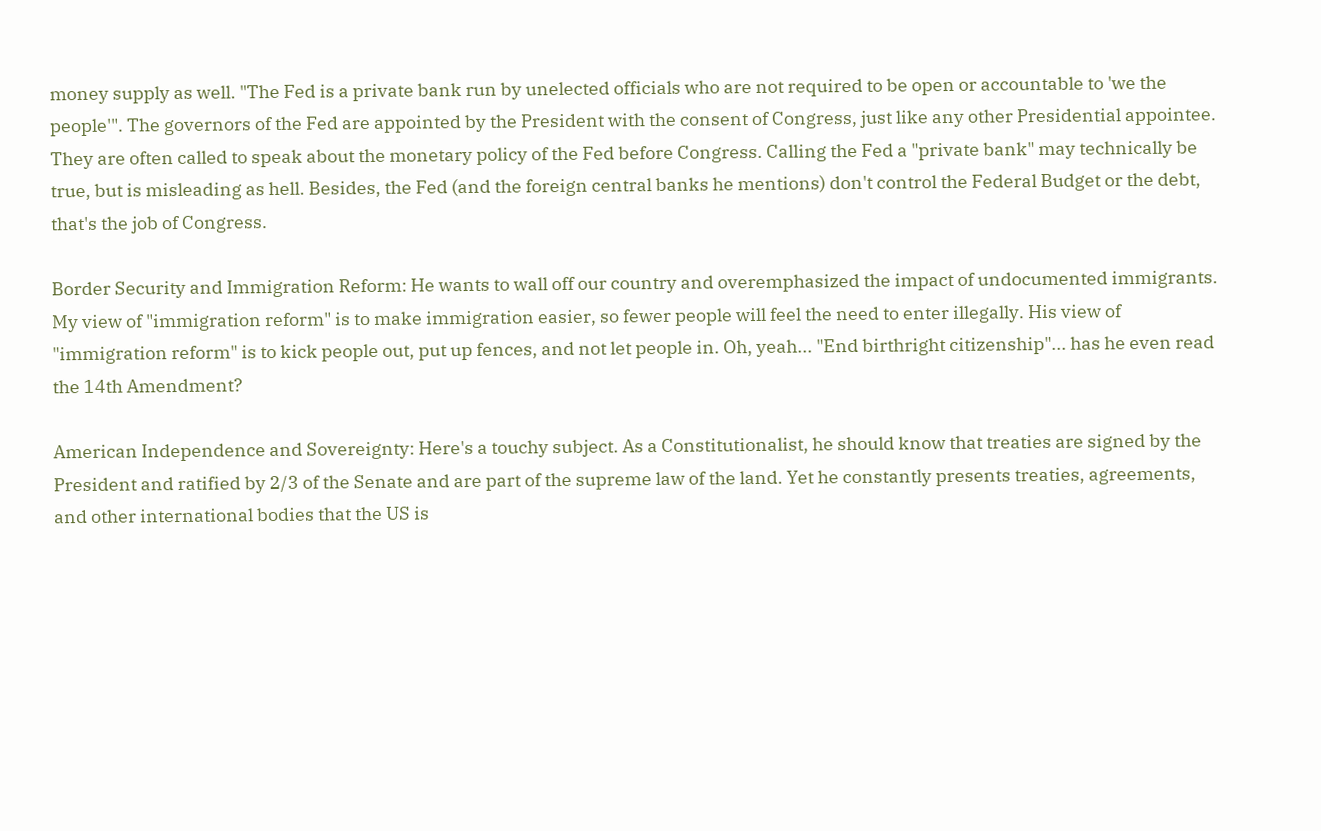money supply as well. "The Fed is a private bank run by unelected officials who are not required to be open or accountable to 'we the people'". The governors of the Fed are appointed by the President with the consent of Congress, just like any other Presidential appointee. They are often called to speak about the monetary policy of the Fed before Congress. Calling the Fed a "private bank" may technically be true, but is misleading as hell. Besides, the Fed (and the foreign central banks he mentions) don't control the Federal Budget or the debt, that's the job of Congress.

Border Security and Immigration Reform: He wants to wall off our country and overemphasized the impact of undocumented immigrants. My view of "immigration reform" is to make immigration easier, so fewer people will feel the need to enter illegally. His view of "immigration reform" is to kick people out, put up fences, and not let people in. Oh, yeah... "End birthright citizenship"... has he even read the 14th Amendment?

American Independence and Sovereignty: Here's a touchy subject. As a Constitutionalist, he should know that treaties are signed by the President and ratified by 2/3 of the Senate and are part of the supreme law of the land. Yet he constantly presents treaties, agreements, and other international bodies that the US is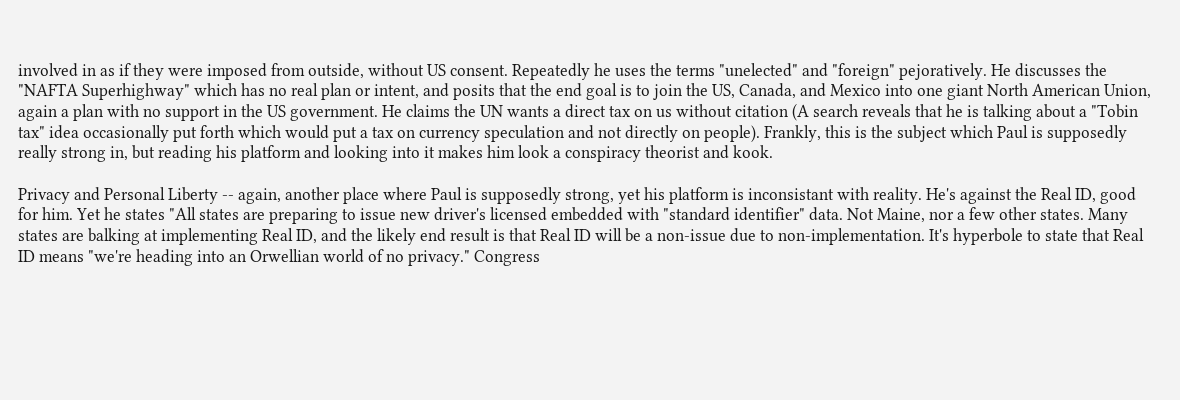involved in as if they were imposed from outside, without US consent. Repeatedly he uses the terms "unelected" and "foreign" pejoratively. He discusses the "NAFTA Superhighway" which has no real plan or intent, and posits that the end goal is to join the US, Canada, and Mexico into one giant North American Union, again a plan with no support in the US government. He claims the UN wants a direct tax on us without citation (A search reveals that he is talking about a "Tobin tax" idea occasionally put forth which would put a tax on currency speculation and not directly on people). Frankly, this is the subject which Paul is supposedly really strong in, but reading his platform and looking into it makes him look a conspiracy theorist and kook.

Privacy and Personal Liberty -- again, another place where Paul is supposedly strong, yet his platform is inconsistant with reality. He's against the Real ID, good for him. Yet he states "All states are preparing to issue new driver's licensed embedded with "standard identifier" data. Not Maine, nor a few other states. Many states are balking at implementing Real ID, and the likely end result is that Real ID will be a non-issue due to non-implementation. It's hyperbole to state that Real ID means "we're heading into an Orwellian world of no privacy." Congress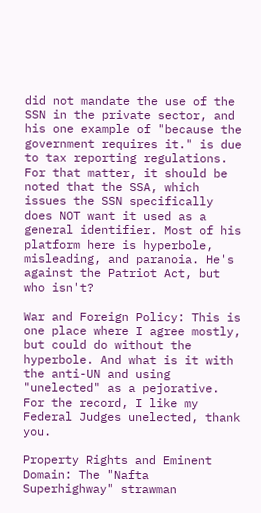did not mandate the use of the SSN in the private sector, and his one example of "because the government requires it." is due to tax reporting regulations. For that matter, it should be noted that the SSA, which issues the SSN specifically does NOT want it used as a general identifier. Most of his platform here is hyperbole, misleading, and paranoia. He's against the Patriot Act, but who isn't?

War and Foreign Policy: This is one place where I agree mostly, but could do without the hyperbole. And what is it with the anti-UN and using "unelected" as a pejorative. For the record, I like my Federal Judges unelected, thank you.

Property Rights and Eminent Domain: The "Nafta Superhighway" strawman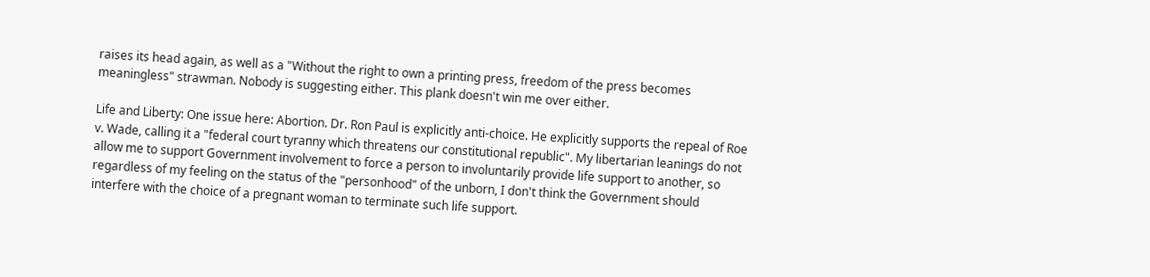raises its head again, as well as a "Without the right to own a printing press, freedom of the press becomes meaningless" strawman. Nobody is suggesting either. This plank doesn't win me over either.

Life and Liberty: One issue here: Abortion. Dr. Ron Paul is explicitly anti-choice. He explicitly supports the repeal of Roe v. Wade, calling it a "federal court tyranny which threatens our constitutional republic". My libertarian leanings do not allow me to support Government involvement to force a person to involuntarily provide life support to another, so regardless of my feeling on the status of the "personhood" of the unborn, I don't think the Government should interfere with the choice of a pregnant woman to terminate such life support.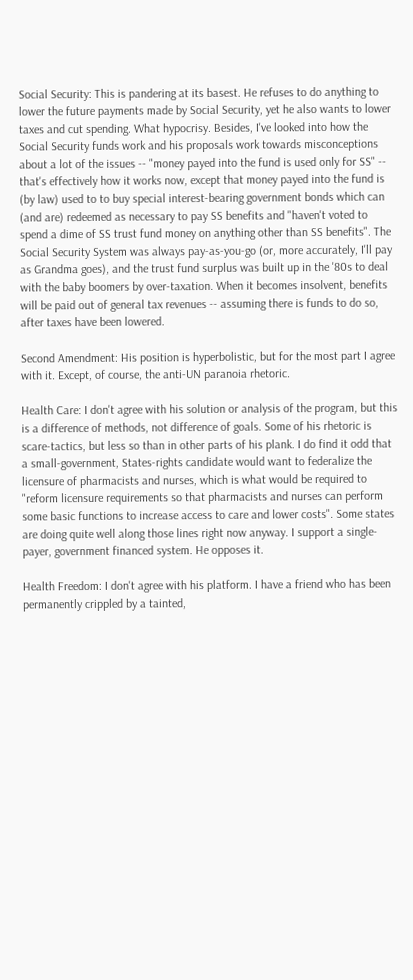Social Security: This is pandering at its basest. He refuses to do anything to lower the future payments made by Social Security, yet he also wants to lower taxes and cut spending. What hypocrisy. Besides, I've looked into how the Social Security funds work and his proposals work towards misconceptions about a lot of the issues -- "money payed into the fund is used only for SS" -- that's effectively how it works now, except that money payed into the fund is (by law) used to to buy special interest-bearing government bonds which can (and are) redeemed as necessary to pay SS benefits and "haven't voted to spend a dime of SS trust fund money on anything other than SS benefits". The Social Security System was always pay-as-you-go (or, more accurately, I'll pay as Grandma goes), and the trust fund surplus was built up in the '80s to deal with the baby boomers by over-taxation. When it becomes insolvent, benefits will be paid out of general tax revenues -- assuming there is funds to do so, after taxes have been lowered.

Second Amendment: His position is hyperbolistic, but for the most part I agree with it. Except, of course, the anti-UN paranoia rhetoric.

Health Care: I don't agree with his solution or analysis of the program, but this is a difference of methods, not difference of goals. Some of his rhetoric is scare-tactics, but less so than in other parts of his plank. I do find it odd that a small-government, States-rights candidate would want to federalize the licensure of pharmacists and nurses, which is what would be required to "reform licensure requirements so that pharmacists and nurses can perform some basic functions to increase access to care and lower costs". Some states are doing quite well along those lines right now anyway. I support a single-payer, government financed system. He opposes it.

Health Freedom: I don't agree with his platform. I have a friend who has been permanently crippled by a tainted,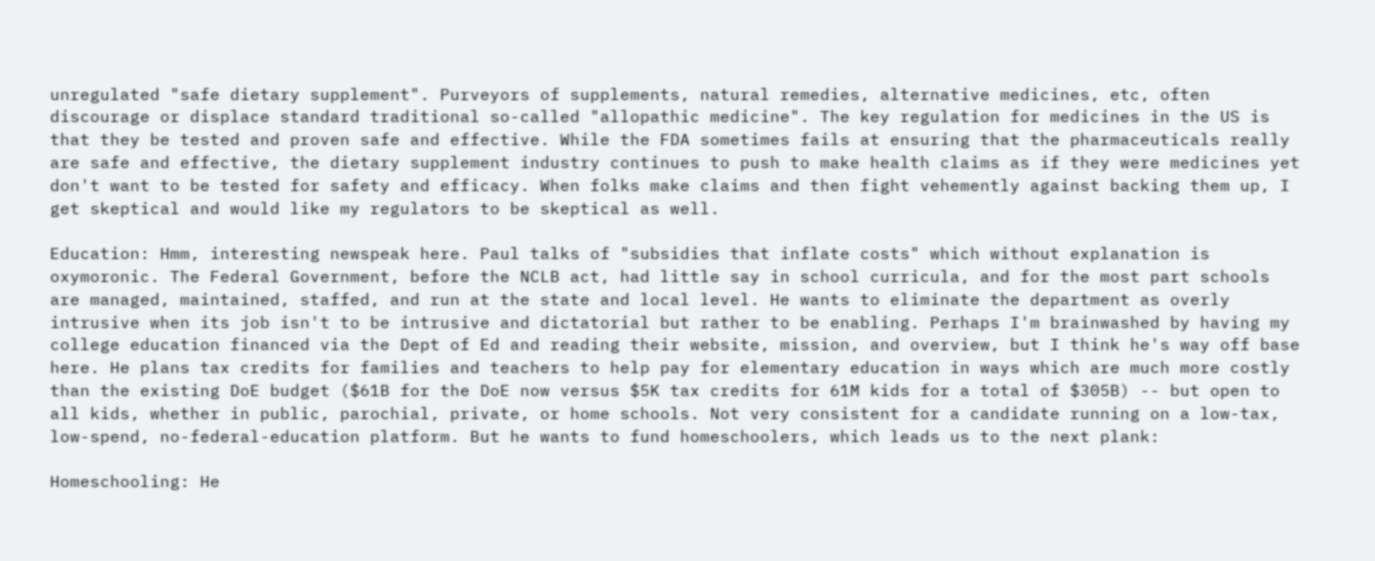unregulated "safe dietary supplement". Purveyors of supplements, natural remedies, alternative medicines, etc, often discourage or displace standard traditional so-called "allopathic medicine". The key regulation for medicines in the US is that they be tested and proven safe and effective. While the FDA sometimes fails at ensuring that the pharmaceuticals really are safe and effective, the dietary supplement industry continues to push to make health claims as if they were medicines yet don't want to be tested for safety and efficacy. When folks make claims and then fight vehemently against backing them up, I get skeptical and would like my regulators to be skeptical as well.

Education: Hmm, interesting newspeak here. Paul talks of "subsidies that inflate costs" which without explanation is oxymoronic. The Federal Government, before the NCLB act, had little say in school curricula, and for the most part schools are managed, maintained, staffed, and run at the state and local level. He wants to eliminate the department as overly intrusive when its job isn't to be intrusive and dictatorial but rather to be enabling. Perhaps I'm brainwashed by having my college education financed via the Dept of Ed and reading their website, mission, and overview, but I think he's way off base here. He plans tax credits for families and teachers to help pay for elementary education in ways which are much more costly than the existing DoE budget ($61B for the DoE now versus $5K tax credits for 61M kids for a total of $305B) -- but open to all kids, whether in public, parochial, private, or home schools. Not very consistent for a candidate running on a low-tax, low-spend, no-federal-education platform. But he wants to fund homeschoolers, which leads us to the next plank:

Homeschooling: He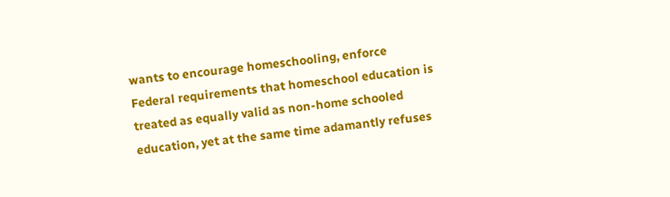wants to encourage homeschooling, enforce Federal requirements that homeschool education is treated as equally valid as non-home schooled education, yet at the same time adamantly refuses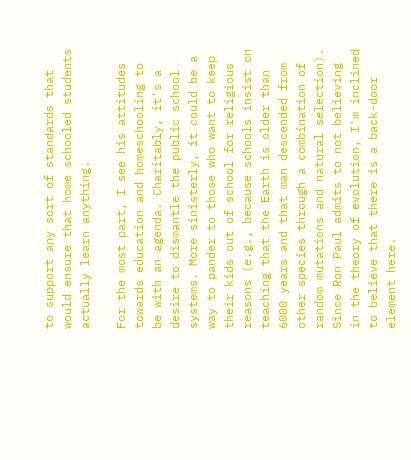to support any sort of standards that would ensure that home schooled students actually learn anything.

For the most part, I see his attitudes towards education and homeschooling to be with an agenda. Charitably, it's a desire to dismantle the public school systems. More sinisterly, it could be a way to pander to those who want to keep their kids out of school for religious reasons (e.g., because schools insist on teaching that the Earth is older than 6000 years and that man descended from other species through a combination of random mutations and natural selection). Since Ron Paul admits to not believing in the theory of evolution, I'm inclined to believe that there is a back-door element here.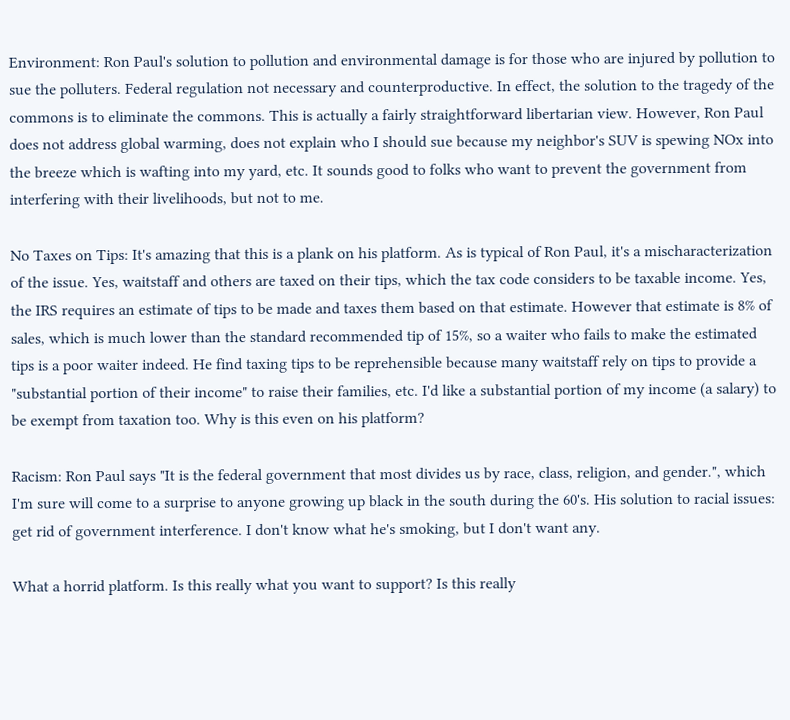Environment: Ron Paul's solution to pollution and environmental damage is for those who are injured by pollution to sue the polluters. Federal regulation not necessary and counterproductive. In effect, the solution to the tragedy of the commons is to eliminate the commons. This is actually a fairly straightforward libertarian view. However, Ron Paul does not address global warming, does not explain who I should sue because my neighbor's SUV is spewing NOx into the breeze which is wafting into my yard, etc. It sounds good to folks who want to prevent the government from interfering with their livelihoods, but not to me.

No Taxes on Tips: It's amazing that this is a plank on his platform. As is typical of Ron Paul, it's a mischaracterization of the issue. Yes, waitstaff and others are taxed on their tips, which the tax code considers to be taxable income. Yes, the IRS requires an estimate of tips to be made and taxes them based on that estimate. However that estimate is 8% of sales, which is much lower than the standard recommended tip of 15%, so a waiter who fails to make the estimated tips is a poor waiter indeed. He find taxing tips to be reprehensible because many waitstaff rely on tips to provide a "substantial portion of their income" to raise their families, etc. I'd like a substantial portion of my income (a salary) to be exempt from taxation too. Why is this even on his platform?

Racism: Ron Paul says "It is the federal government that most divides us by race, class, religion, and gender.", which I'm sure will come to a surprise to anyone growing up black in the south during the 60's. His solution to racial issues: get rid of government interference. I don't know what he's smoking, but I don't want any.

What a horrid platform. Is this really what you want to support? Is this really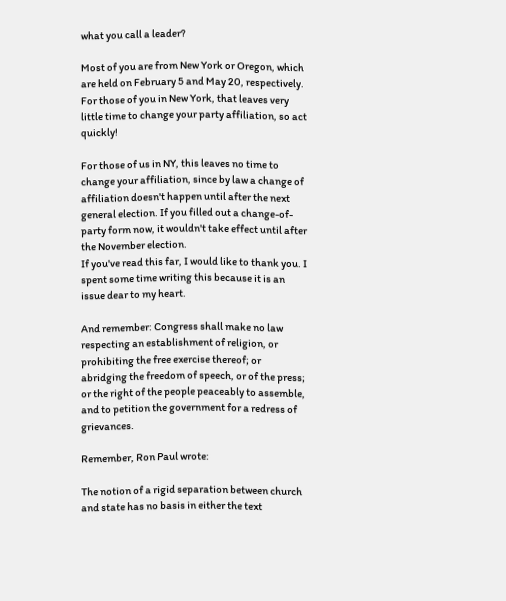what you call a leader?

Most of you are from New York or Oregon, which are held on February 5 and May 20, respectively. For those of you in New York, that leaves very little time to change your party affiliation, so act quickly!

For those of us in NY, this leaves no time to change your affiliation, since by law a change of affiliation doesn't happen until after the next general election. If you filled out a change-of-party form now, it wouldn't take effect until after the November election.
If you've read this far, I would like to thank you. I spent some time writing this because it is an issue dear to my heart.

And remember: Congress shall make no law respecting an establishment of religion, or prohibiting the free exercise thereof; or abridging the freedom of speech, or of the press; or the right of the people peaceably to assemble, and to petition the government for a redress of grievances.

Remember, Ron Paul wrote:

The notion of a rigid separation between church and state has no basis in either the text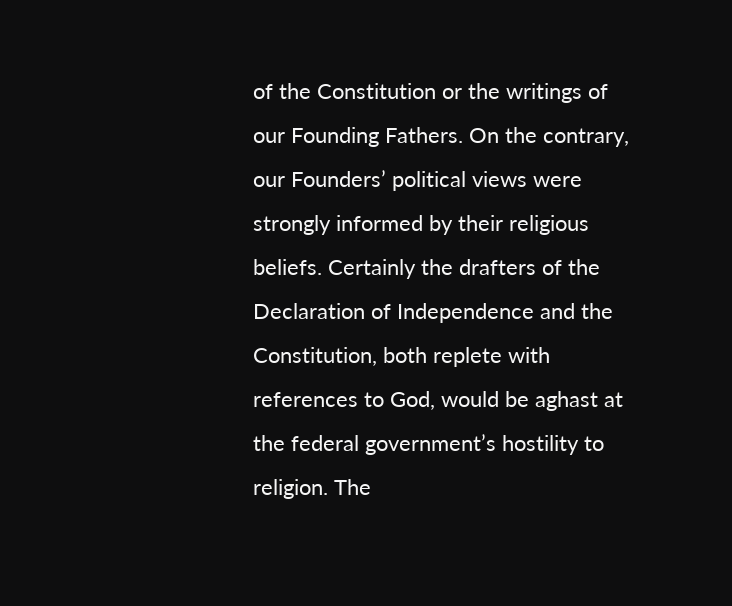of the Constitution or the writings of our Founding Fathers. On the contrary, our Founders’ political views were strongly informed by their religious beliefs. Certainly the drafters of the Declaration of Independence and the Constitution, both replete with references to God, would be aghast at the federal government’s hostility to religion. The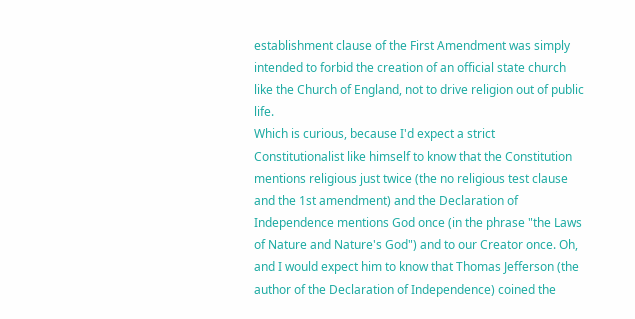establishment clause of the First Amendment was simply intended to forbid the creation of an official state church like the Church of England, not to drive religion out of public life.
Which is curious, because I'd expect a strict Constitutionalist like himself to know that the Constitution mentions religious just twice (the no religious test clause and the 1st amendment) and the Declaration of Independence mentions God once (in the phrase "the Laws of Nature and Nature's God") and to our Creator once. Oh, and I would expect him to know that Thomas Jefferson (the author of the Declaration of Independence) coined the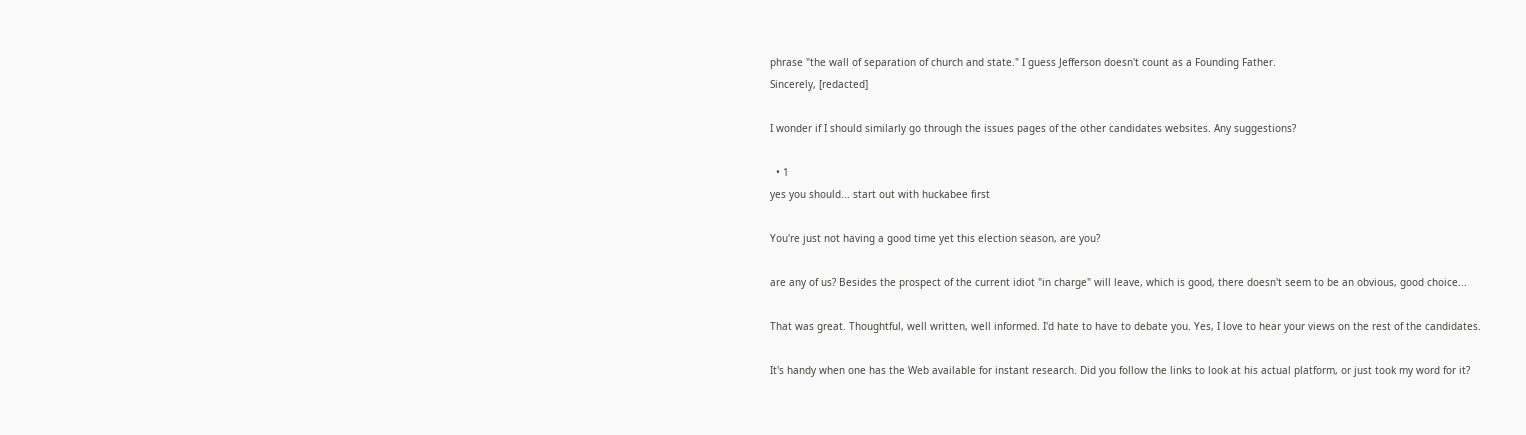phrase "the wall of separation of church and state." I guess Jefferson doesn't count as a Founding Father.
Sincerely, [redacted]

I wonder if I should similarly go through the issues pages of the other candidates websites. Any suggestions?

  • 1
yes you should... start out with huckabee first

You're just not having a good time yet this election season, are you?

are any of us? Besides the prospect of the current idiot "in charge" will leave, which is good, there doesn't seem to be an obvious, good choice...

That was great. Thoughtful, well written, well informed. I'd hate to have to debate you. Yes, I love to hear your views on the rest of the candidates.

It's handy when one has the Web available for instant research. Did you follow the links to look at his actual platform, or just took my word for it?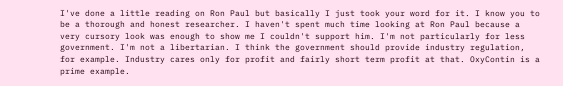I've done a little reading on Ron Paul but basically I just took your word for it. I know you to be a thorough and honest researcher. I haven't spent much time looking at Ron Paul because a very cursory look was enough to show me I couldn't support him. I'm not particularly for less government. I'm not a libertarian. I think the government should provide industry regulation, for example. Industry cares only for profit and fairly short term profit at that. OxyContin is a prime example.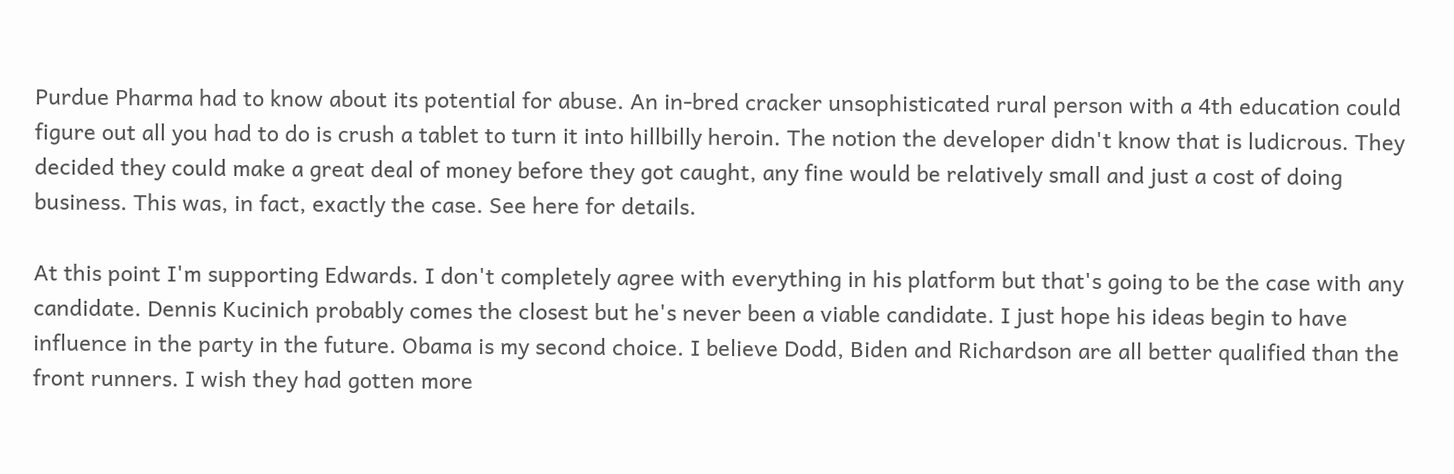Purdue Pharma had to know about its potential for abuse. An in-bred cracker unsophisticated rural person with a 4th education could figure out all you had to do is crush a tablet to turn it into hillbilly heroin. The notion the developer didn't know that is ludicrous. They decided they could make a great deal of money before they got caught, any fine would be relatively small and just a cost of doing business. This was, in fact, exactly the case. See here for details.

At this point I'm supporting Edwards. I don't completely agree with everything in his platform but that's going to be the case with any candidate. Dennis Kucinich probably comes the closest but he's never been a viable candidate. I just hope his ideas begin to have influence in the party in the future. Obama is my second choice. I believe Dodd, Biden and Richardson are all better qualified than the front runners. I wish they had gotten more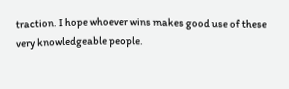traction. I hope whoever wins makes good use of these very knowledgeable people.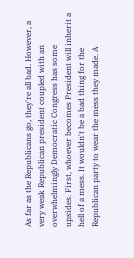As far as the Republicans go, they're all bad. However, a very weak Republican president coupled with an overwhelmingly Democratic Congress has some upsides. First, whoever becomes President will inherit a hell of a mess. It wouldn't be a bad thing for the Republican party to wear the mess they made. A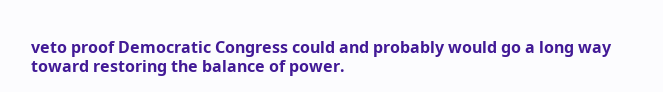veto proof Democratic Congress could and probably would go a long way toward restoring the balance of power.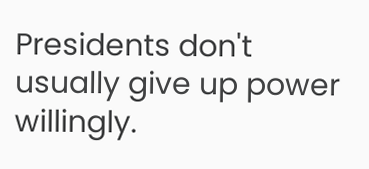Presidents don't usually give up power willingly.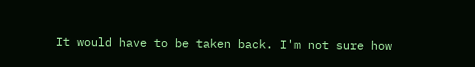It would have to be taken back. I'm not sure how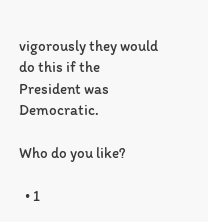vigorously they would do this if the President was Democratic.

Who do you like?

  • 1